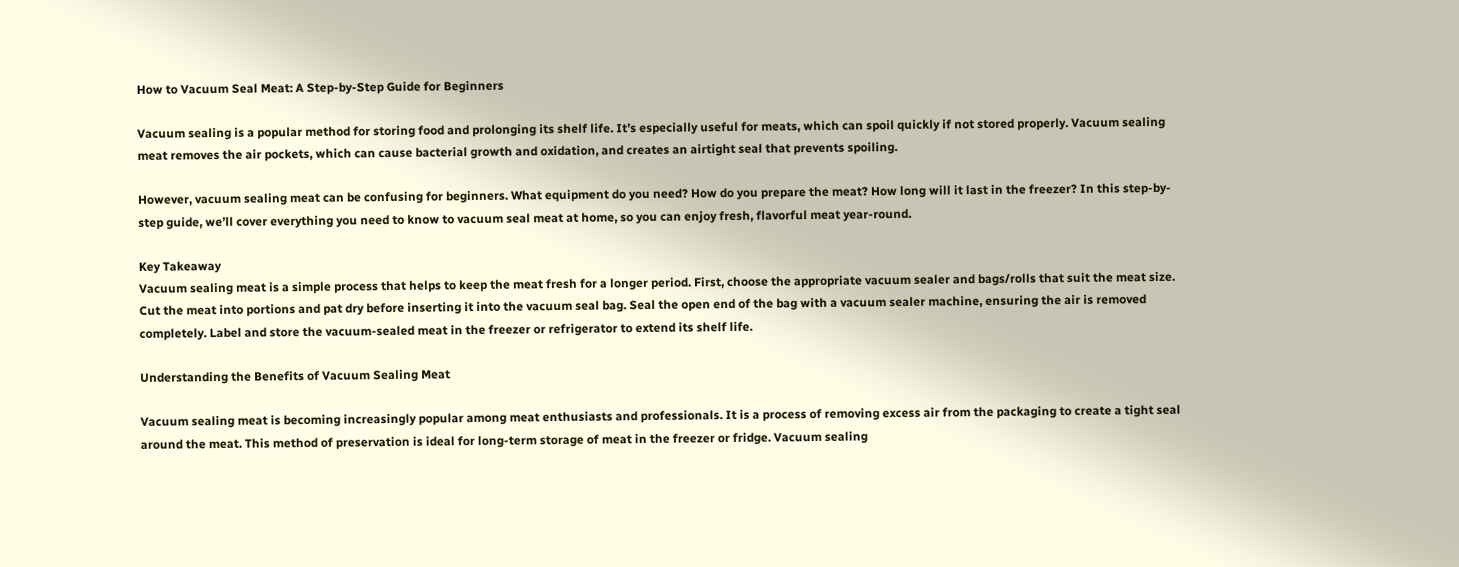How to Vacuum Seal Meat: A Step-by-Step Guide for Beginners

Vacuum sealing is a popular method for storing food and prolonging its shelf life. It’s especially useful for meats, which can spoil quickly if not stored properly. Vacuum sealing meat removes the air pockets, which can cause bacterial growth and oxidation, and creates an airtight seal that prevents spoiling.

However, vacuum sealing meat can be confusing for beginners. What equipment do you need? How do you prepare the meat? How long will it last in the freezer? In this step-by-step guide, we’ll cover everything you need to know to vacuum seal meat at home, so you can enjoy fresh, flavorful meat year-round.

Key Takeaway
Vacuum sealing meat is a simple process that helps to keep the meat fresh for a longer period. First, choose the appropriate vacuum sealer and bags/rolls that suit the meat size. Cut the meat into portions and pat dry before inserting it into the vacuum seal bag. Seal the open end of the bag with a vacuum sealer machine, ensuring the air is removed completely. Label and store the vacuum-sealed meat in the freezer or refrigerator to extend its shelf life.

Understanding the Benefits of Vacuum Sealing Meat

Vacuum sealing meat is becoming increasingly popular among meat enthusiasts and professionals. It is a process of removing excess air from the packaging to create a tight seal around the meat. This method of preservation is ideal for long-term storage of meat in the freezer or fridge. Vacuum sealing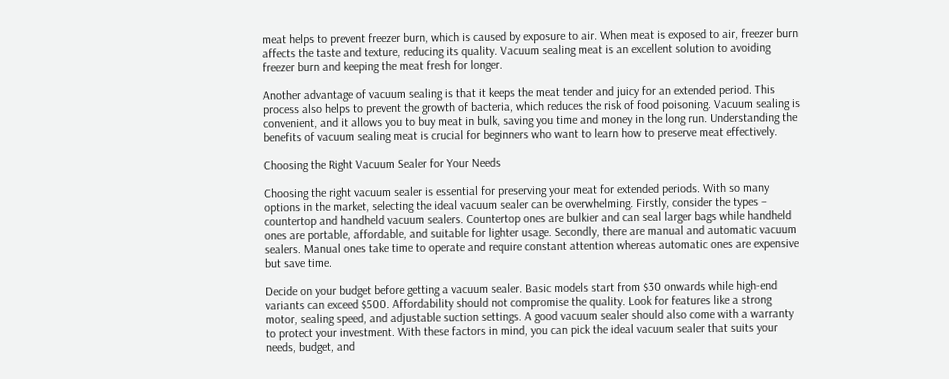meat helps to prevent freezer burn, which is caused by exposure to air. When meat is exposed to air, freezer burn affects the taste and texture, reducing its quality. Vacuum sealing meat is an excellent solution to avoiding freezer burn and keeping the meat fresh for longer.

Another advantage of vacuum sealing is that it keeps the meat tender and juicy for an extended period. This process also helps to prevent the growth of bacteria, which reduces the risk of food poisoning. Vacuum sealing is convenient, and it allows you to buy meat in bulk, saving you time and money in the long run. Understanding the benefits of vacuum sealing meat is crucial for beginners who want to learn how to preserve meat effectively.

Choosing the Right Vacuum Sealer for Your Needs

Choosing the right vacuum sealer is essential for preserving your meat for extended periods. With so many options in the market, selecting the ideal vacuum sealer can be overwhelming. Firstly, consider the types – countertop and handheld vacuum sealers. Countertop ones are bulkier and can seal larger bags while handheld ones are portable, affordable, and suitable for lighter usage. Secondly, there are manual and automatic vacuum sealers. Manual ones take time to operate and require constant attention whereas automatic ones are expensive but save time.

Decide on your budget before getting a vacuum sealer. Basic models start from $30 onwards while high-end variants can exceed $500. Affordability should not compromise the quality. Look for features like a strong motor, sealing speed, and adjustable suction settings. A good vacuum sealer should also come with a warranty to protect your investment. With these factors in mind, you can pick the ideal vacuum sealer that suits your needs, budget, and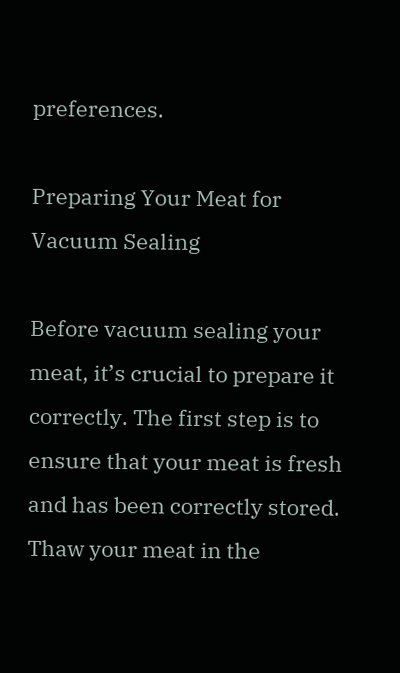preferences.

Preparing Your Meat for Vacuum Sealing

Before vacuum sealing your meat, it’s crucial to prepare it correctly. The first step is to ensure that your meat is fresh and has been correctly stored. Thaw your meat in the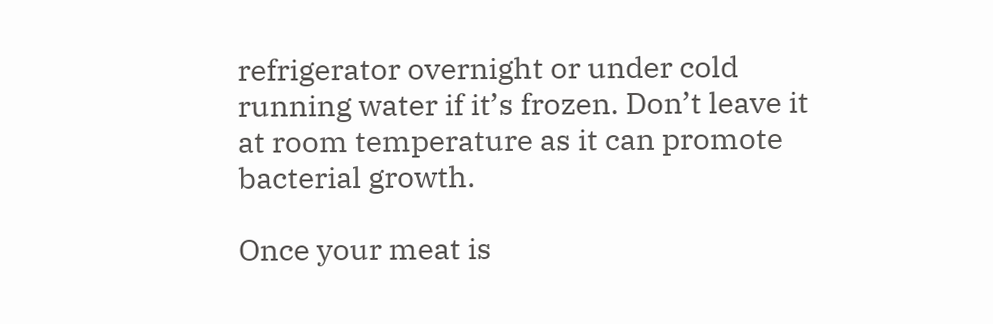refrigerator overnight or under cold running water if it’s frozen. Don’t leave it at room temperature as it can promote bacterial growth.

Once your meat is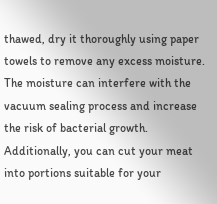thawed, dry it thoroughly using paper towels to remove any excess moisture. The moisture can interfere with the vacuum sealing process and increase the risk of bacterial growth. Additionally, you can cut your meat into portions suitable for your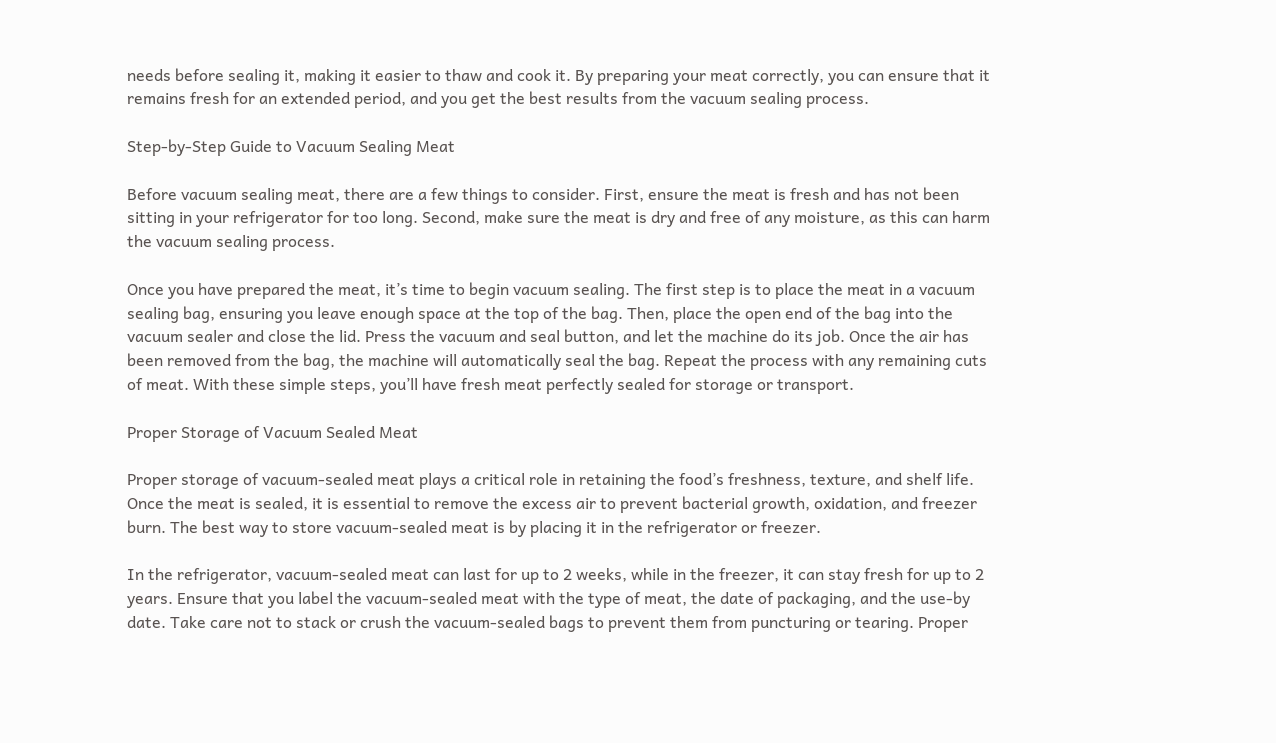needs before sealing it, making it easier to thaw and cook it. By preparing your meat correctly, you can ensure that it remains fresh for an extended period, and you get the best results from the vacuum sealing process.

Step-by-Step Guide to Vacuum Sealing Meat

Before vacuum sealing meat, there are a few things to consider. First, ensure the meat is fresh and has not been sitting in your refrigerator for too long. Second, make sure the meat is dry and free of any moisture, as this can harm the vacuum sealing process.

Once you have prepared the meat, it’s time to begin vacuum sealing. The first step is to place the meat in a vacuum sealing bag, ensuring you leave enough space at the top of the bag. Then, place the open end of the bag into the vacuum sealer and close the lid. Press the vacuum and seal button, and let the machine do its job. Once the air has been removed from the bag, the machine will automatically seal the bag. Repeat the process with any remaining cuts of meat. With these simple steps, you’ll have fresh meat perfectly sealed for storage or transport.

Proper Storage of Vacuum Sealed Meat

Proper storage of vacuum-sealed meat plays a critical role in retaining the food’s freshness, texture, and shelf life. Once the meat is sealed, it is essential to remove the excess air to prevent bacterial growth, oxidation, and freezer burn. The best way to store vacuum-sealed meat is by placing it in the refrigerator or freezer.

In the refrigerator, vacuum-sealed meat can last for up to 2 weeks, while in the freezer, it can stay fresh for up to 2 years. Ensure that you label the vacuum-sealed meat with the type of meat, the date of packaging, and the use-by date. Take care not to stack or crush the vacuum-sealed bags to prevent them from puncturing or tearing. Proper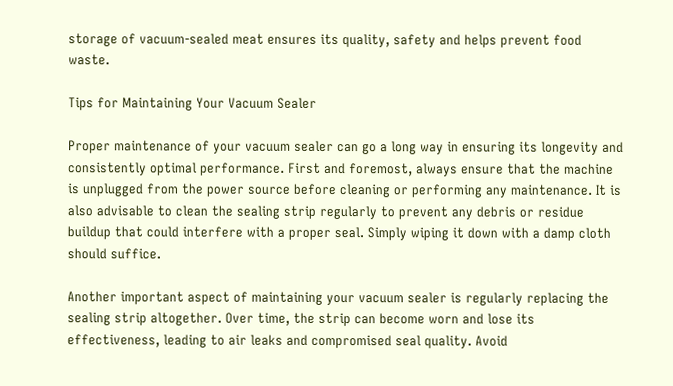storage of vacuum-sealed meat ensures its quality, safety and helps prevent food waste.

Tips for Maintaining Your Vacuum Sealer

Proper maintenance of your vacuum sealer can go a long way in ensuring its longevity and consistently optimal performance. First and foremost, always ensure that the machine is unplugged from the power source before cleaning or performing any maintenance. It is also advisable to clean the sealing strip regularly to prevent any debris or residue buildup that could interfere with a proper seal. Simply wiping it down with a damp cloth should suffice.

Another important aspect of maintaining your vacuum sealer is regularly replacing the sealing strip altogether. Over time, the strip can become worn and lose its effectiveness, leading to air leaks and compromised seal quality. Avoid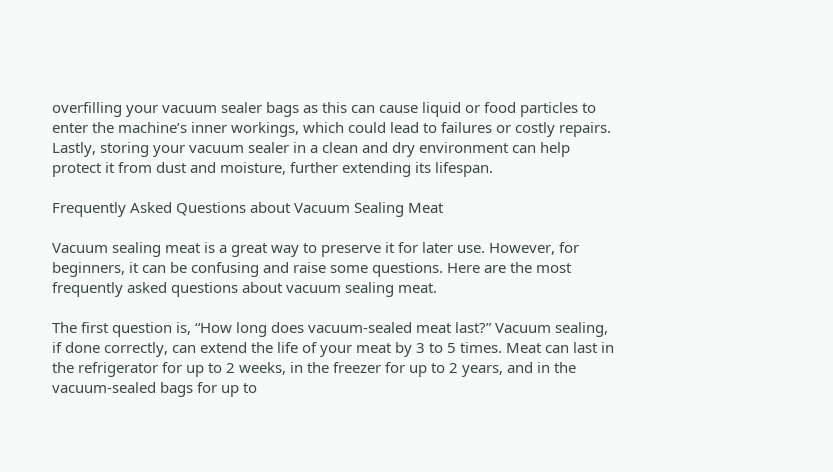overfilling your vacuum sealer bags as this can cause liquid or food particles to enter the machine’s inner workings, which could lead to failures or costly repairs. Lastly, storing your vacuum sealer in a clean and dry environment can help protect it from dust and moisture, further extending its lifespan.

Frequently Asked Questions about Vacuum Sealing Meat

Vacuum sealing meat is a great way to preserve it for later use. However, for beginners, it can be confusing and raise some questions. Here are the most frequently asked questions about vacuum sealing meat.

The first question is, “How long does vacuum-sealed meat last?” Vacuum sealing, if done correctly, can extend the life of your meat by 3 to 5 times. Meat can last in the refrigerator for up to 2 weeks, in the freezer for up to 2 years, and in the vacuum-sealed bags for up to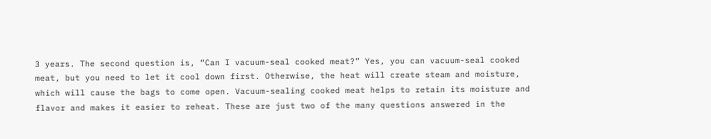3 years. The second question is, “Can I vacuum-seal cooked meat?” Yes, you can vacuum-seal cooked meat, but you need to let it cool down first. Otherwise, the heat will create steam and moisture, which will cause the bags to come open. Vacuum-sealing cooked meat helps to retain its moisture and flavor and makes it easier to reheat. These are just two of the many questions answered in the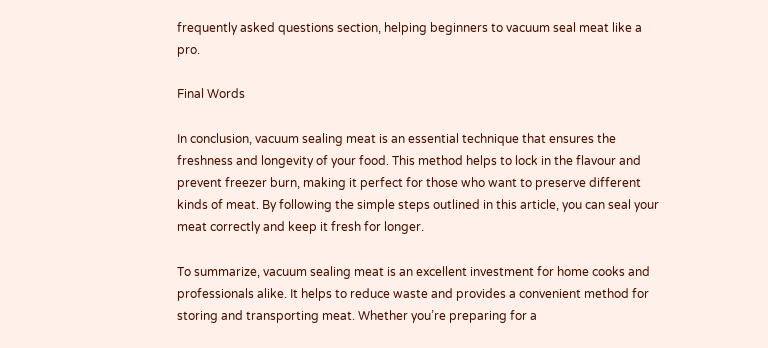frequently asked questions section, helping beginners to vacuum seal meat like a pro.

Final Words

In conclusion, vacuum sealing meat is an essential technique that ensures the freshness and longevity of your food. This method helps to lock in the flavour and prevent freezer burn, making it perfect for those who want to preserve different kinds of meat. By following the simple steps outlined in this article, you can seal your meat correctly and keep it fresh for longer.

To summarize, vacuum sealing meat is an excellent investment for home cooks and professionals alike. It helps to reduce waste and provides a convenient method for storing and transporting meat. Whether you’re preparing for a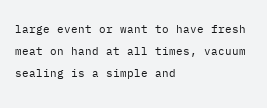large event or want to have fresh meat on hand at all times, vacuum sealing is a simple and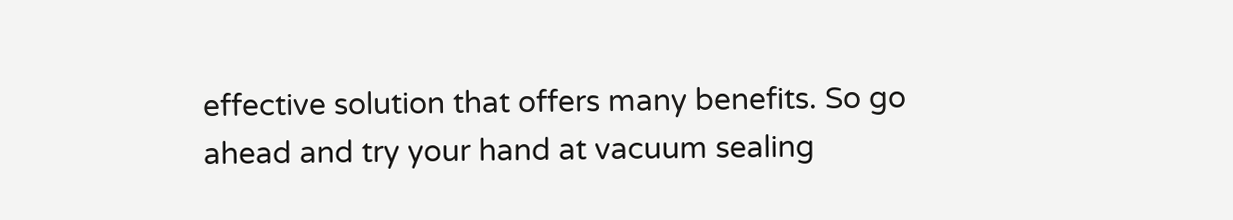effective solution that offers many benefits. So go ahead and try your hand at vacuum sealing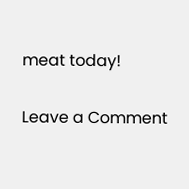meat today!

Leave a Comment